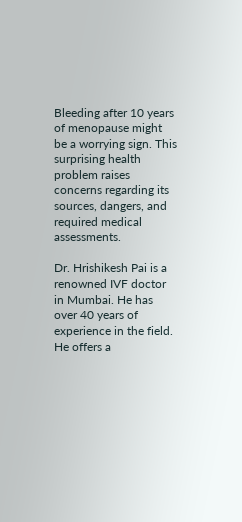Bleeding after 10 years of menopause might be a worrying sign. This surprising health problem raises concerns regarding its sources, dangers, and required medical assessments.

Dr. Hrishikesh Pai is a renowned IVF doctor in Mumbai. He has over 40 years of experience in the field. He offers a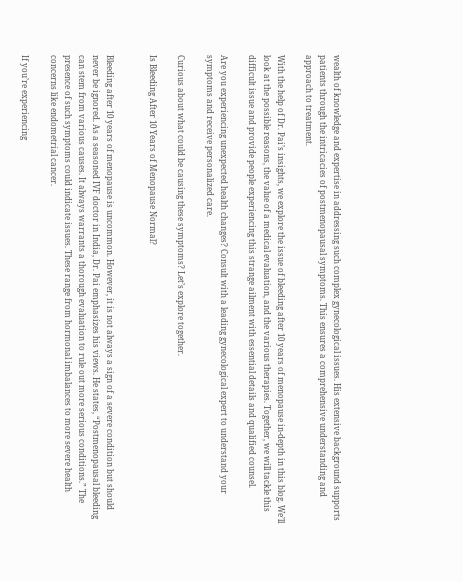wealth of knowledge and expertise in addressing such complex gynecological issues. His extensive background supports patients through the intricacies of postmenopausal symptoms. This ensures a comprehensive understanding and approach to treatment.

With the help of Dr. Pai’s insights, we explore the issue of bleeding after 10 years of menopause in-depth in this blog. We’ll look at the possible reasons, the value of a medical evaluation, and the various therapies. Together, we will tackle this difficult issue and provide people experiencing this strange ailment with essential details and qualified counsel.

Are you experiencing unexpected health changes? Consult with a leading gynecological expert to understand your symptoms and receive personalized care.

Curious about what could be causing these symptoms? Let’s explore together.

Is Bleeding After 10 Years of Menopause Normal?


Bleeding after 10 years of menopause is uncommon. However, it is not always a sign of a severe condition but should never be ignored. As a seasoned IVF doctor in India, Dr. Pai emphasizes his views. He states, “Postmenopausal bleeding can stem from various causes. It always warrants a thorough evaluation to rule out more serious conditions.” The presence of such symptoms could indicate issues. These range from hormonal imbalances to more severe health concerns like endometrial cancer.

If you’re experiencing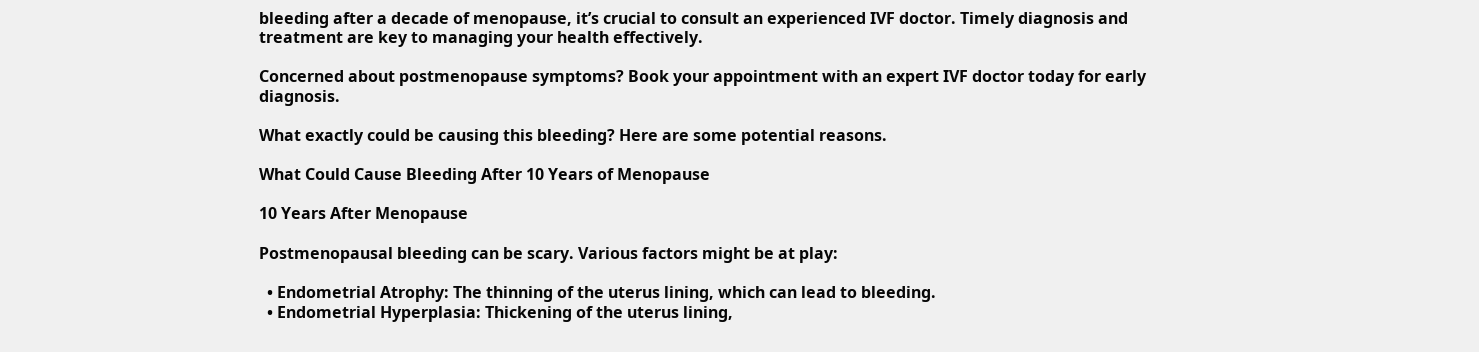bleeding after a decade of menopause, it’s crucial to consult an experienced IVF doctor. Timely diagnosis and treatment are key to managing your health effectively.

Concerned about postmenopause symptoms? Book your appointment with an expert IVF doctor today for early diagnosis.

What exactly could be causing this bleeding? Here are some potential reasons.

What Could Cause Bleeding After 10 Years of Menopause

10 Years After Menopause

Postmenopausal bleeding can be scary. Various factors might be at play:

  • Endometrial Atrophy: The thinning of the uterus lining, which can lead to bleeding.
  • Endometrial Hyperplasia: Thickening of the uterus lining,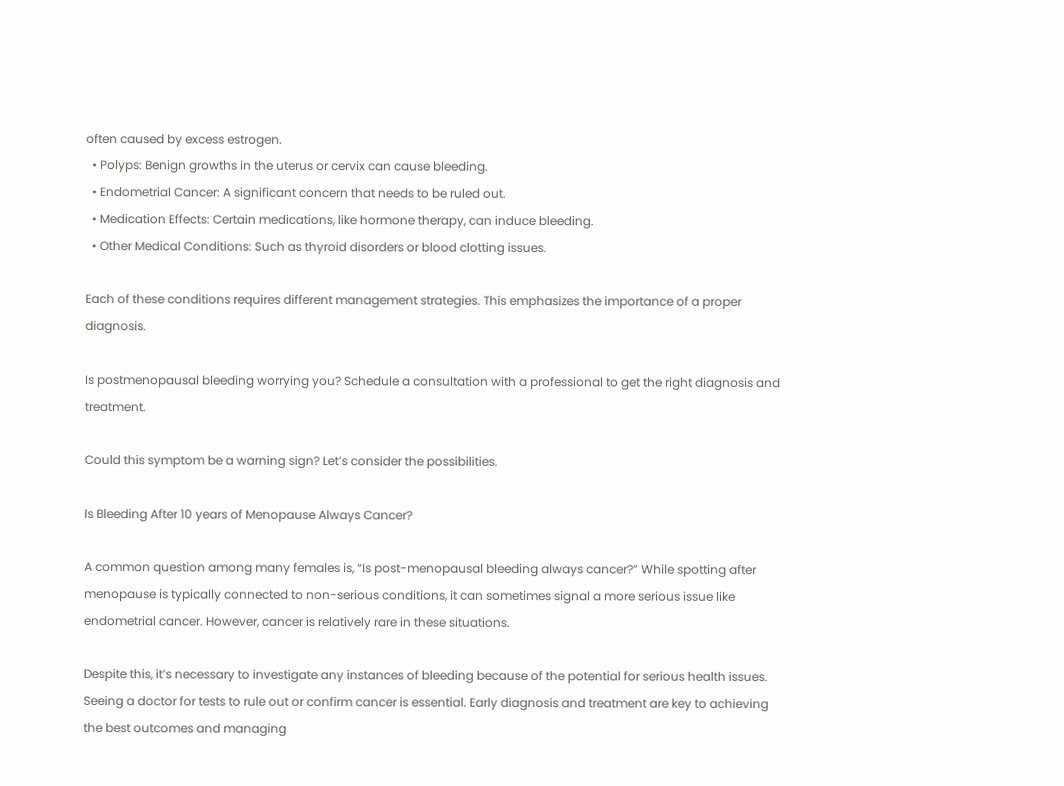often caused by excess estrogen.
  • Polyps: Benign growths in the uterus or cervix can cause bleeding.
  • Endometrial Cancer: A significant concern that needs to be ruled out.
  • Medication Effects: Certain medications, like hormone therapy, can induce bleeding.
  • Other Medical Conditions: Such as thyroid disorders or blood clotting issues.

Each of these conditions requires different management strategies. This emphasizes the importance of a proper diagnosis.

Is postmenopausal bleeding worrying you? Schedule a consultation with a professional to get the right diagnosis and treatment.

Could this symptom be a warning sign? Let’s consider the possibilities.

Is Bleeding After 10 years of Menopause Always Cancer?

A common question among many females is, “Is post-menopausal bleeding always cancer?” While spotting after menopause is typically connected to non-serious conditions, it can sometimes signal a more serious issue like endometrial cancer. However, cancer is relatively rare in these situations.

Despite this, it’s necessary to investigate any instances of bleeding because of the potential for serious health issues. Seeing a doctor for tests to rule out or confirm cancer is essential. Early diagnosis and treatment are key to achieving the best outcomes and managing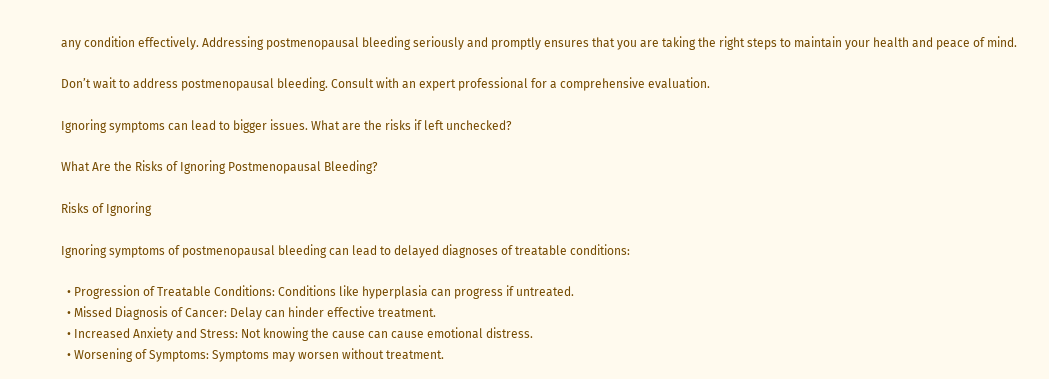any condition effectively. Addressing postmenopausal bleeding seriously and promptly ensures that you are taking the right steps to maintain your health and peace of mind.

Don’t wait to address postmenopausal bleeding. Consult with an expert professional for a comprehensive evaluation.

Ignoring symptoms can lead to bigger issues. What are the risks if left unchecked?

What Are the Risks of Ignoring Postmenopausal Bleeding?

Risks of Ignoring

Ignoring symptoms of postmenopausal bleeding can lead to delayed diagnoses of treatable conditions:

  • Progression of Treatable Conditions: Conditions like hyperplasia can progress if untreated.
  • Missed Diagnosis of Cancer: Delay can hinder effective treatment.
  • Increased Anxiety and Stress: Not knowing the cause can cause emotional distress.
  • Worsening of Symptoms: Symptoms may worsen without treatment.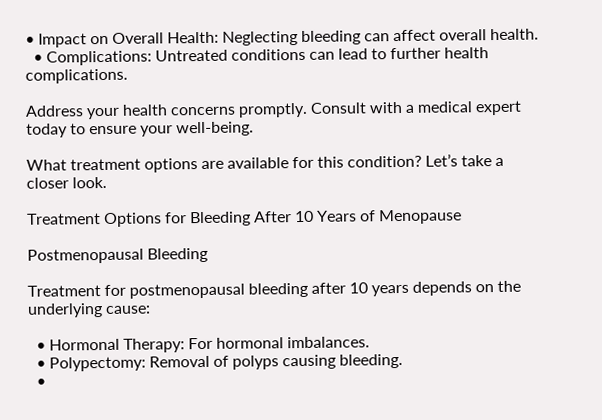• Impact on Overall Health: Neglecting bleeding can affect overall health.
  • Complications: Untreated conditions can lead to further health complications.

Address your health concerns promptly. Consult with a medical expert today to ensure your well-being.

What treatment options are available for this condition? Let’s take a closer look.

Treatment Options for Bleeding After 10 Years of Menopause

Postmenopausal Bleeding

Treatment for postmenopausal bleeding after 10 years depends on the underlying cause:

  • Hormonal Therapy: For hormonal imbalances.
  • Polypectomy: Removal of polyps causing bleeding.
  •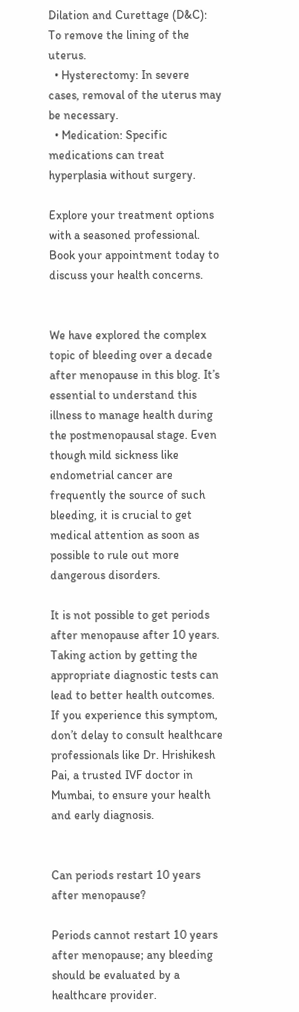Dilation and Curettage (D&C): To remove the lining of the uterus.
  • Hysterectomy: In severe cases, removal of the uterus may be necessary.
  • Medication: Specific medications can treat hyperplasia without surgery.

Explore your treatment options with a seasoned professional. Book your appointment today to discuss your health concerns.


We have explored the complex topic of bleeding over a decade after menopause in this blog. It’s essential to understand this illness to manage health during the postmenopausal stage. Even though mild sickness like endometrial cancer are frequently the source of such bleeding, it is crucial to get medical attention as soon as possible to rule out more dangerous disorders.

It is not possible to get periods after menopause after 10 years. Taking action by getting the appropriate diagnostic tests can lead to better health outcomes. If you experience this symptom, don’t delay to consult healthcare professionals like Dr. Hrishikesh Pai, a trusted IVF doctor in Mumbai, to ensure your health and early diagnosis.


Can periods restart 10 years after menopause?

Periods cannot restart 10 years after menopause; any bleeding should be evaluated by a healthcare provider.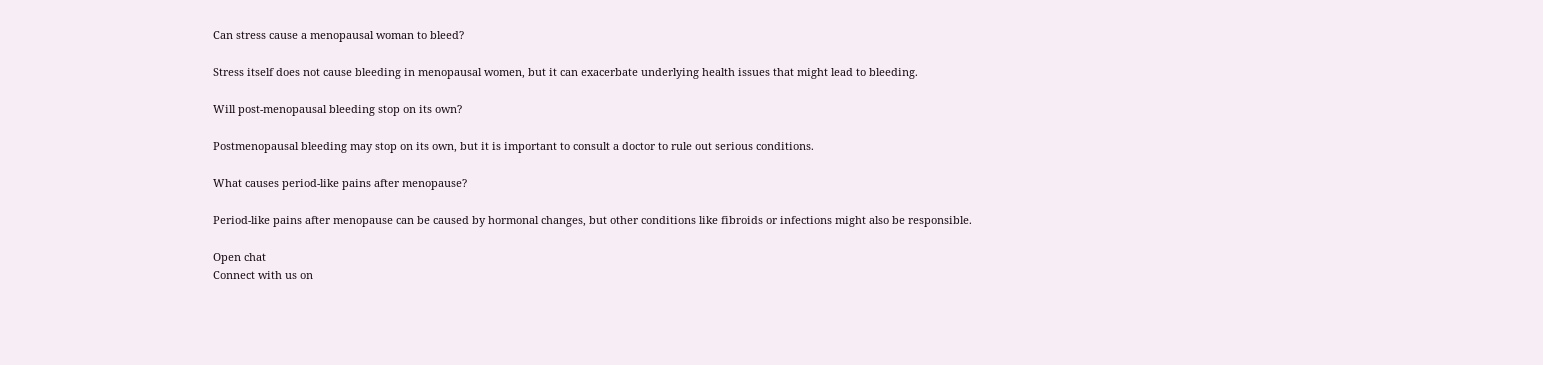Can stress cause a menopausal woman to bleed?

Stress itself does not cause bleeding in menopausal women, but it can exacerbate underlying health issues that might lead to bleeding.

Will post-menopausal bleeding stop on its own?

Postmenopausal bleeding may stop on its own, but it is important to consult a doctor to rule out serious conditions.

What causes period-like pains after menopause?

Period-like pains after menopause can be caused by hormonal changes, but other conditions like fibroids or infections might also be responsible.

Open chat
Connect with us on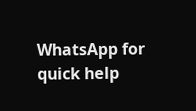WhatsApp for quick help